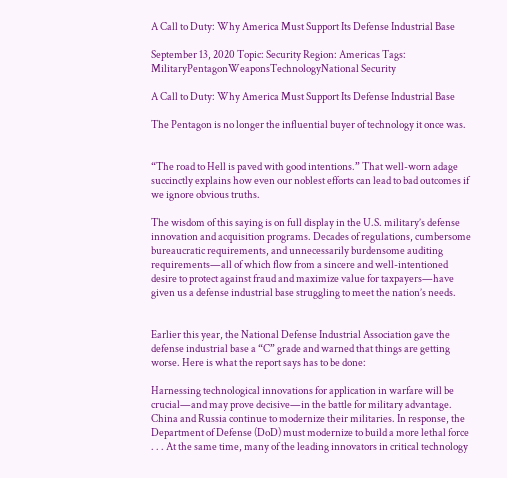A Call to Duty: Why America Must Support Its Defense Industrial Base

September 13, 2020 Topic: Security Region: Americas Tags: MilitaryPentagonWeaponsTechnologyNational Security

A Call to Duty: Why America Must Support Its Defense Industrial Base

The Pentagon is no longer the influential buyer of technology it once was.


“The road to Hell is paved with good intentions.” That well-worn adage succinctly explains how even our noblest efforts can lead to bad outcomes if we ignore obvious truths.

The wisdom of this saying is on full display in the U.S. military’s defense innovation and acquisition programs. Decades of regulations, cumbersome bureaucratic requirements, and unnecessarily burdensome auditing requirements—all of which flow from a sincere and well-intentioned desire to protect against fraud and maximize value for taxpayers—have given us a defense industrial base struggling to meet the nation’s needs.


Earlier this year, the National Defense Industrial Association gave the defense industrial base a “C” grade and warned that things are getting worse. Here is what the report says has to be done:

Harnessing technological innovations for application in warfare will be crucial—and may prove decisive—in the battle for military advantage. China and Russia continue to modernize their militaries. In response, the Department of Defense (DoD) must modernize to build a more lethal force . . . At the same time, many of the leading innovators in critical technology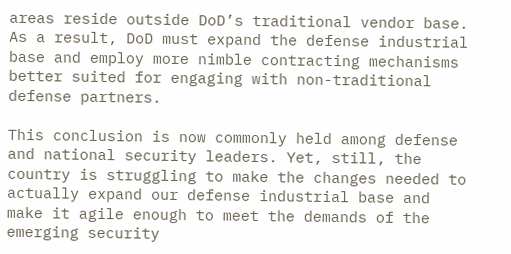areas reside outside DoD’s traditional vendor base. As a result, DoD must expand the defense industrial base and employ more nimble contracting mechanisms better suited for engaging with non-traditional defense partners.

This conclusion is now commonly held among defense and national security leaders. Yet, still, the country is struggling to make the changes needed to actually expand our defense industrial base and make it agile enough to meet the demands of the emerging security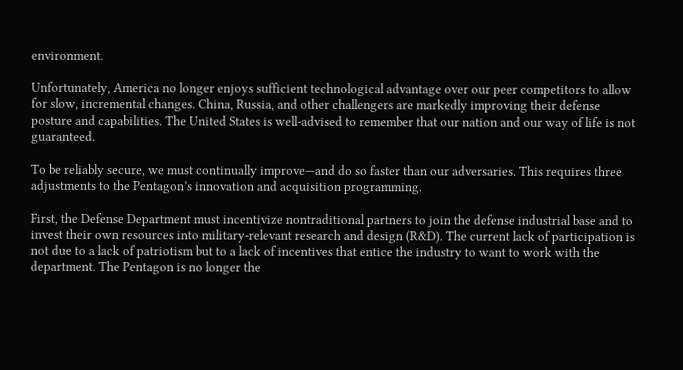environment.

Unfortunately, America no longer enjoys sufficient technological advantage over our peer competitors to allow for slow, incremental changes. China, Russia, and other challengers are markedly improving their defense posture and capabilities. The United States is well-advised to remember that our nation and our way of life is not guaranteed.

To be reliably secure, we must continually improve—and do so faster than our adversaries. This requires three adjustments to the Pentagon’s innovation and acquisition programming.

First, the Defense Department must incentivize nontraditional partners to join the defense industrial base and to invest their own resources into military-relevant research and design (R&D). The current lack of participation is not due to a lack of patriotism but to a lack of incentives that entice the industry to want to work with the department. The Pentagon is no longer the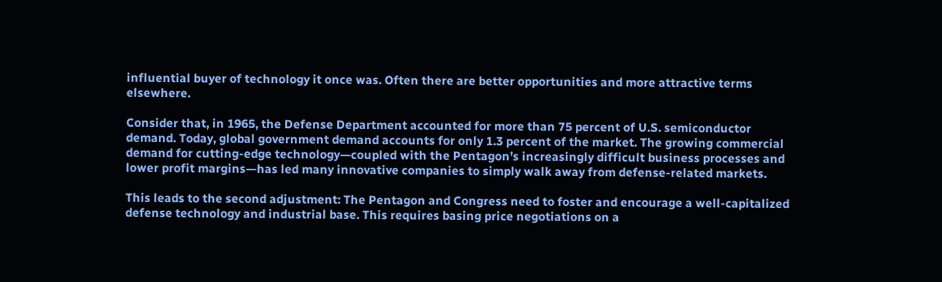influential buyer of technology it once was. Often there are better opportunities and more attractive terms elsewhere.

Consider that, in 1965, the Defense Department accounted for more than 75 percent of U.S. semiconductor demand. Today, global government demand accounts for only 1.3 percent of the market. The growing commercial demand for cutting-edge technology—coupled with the Pentagon’s increasingly difficult business processes and lower profit margins—has led many innovative companies to simply walk away from defense-related markets.

This leads to the second adjustment: The Pentagon and Congress need to foster and encourage a well-capitalized defense technology and industrial base. This requires basing price negotiations on a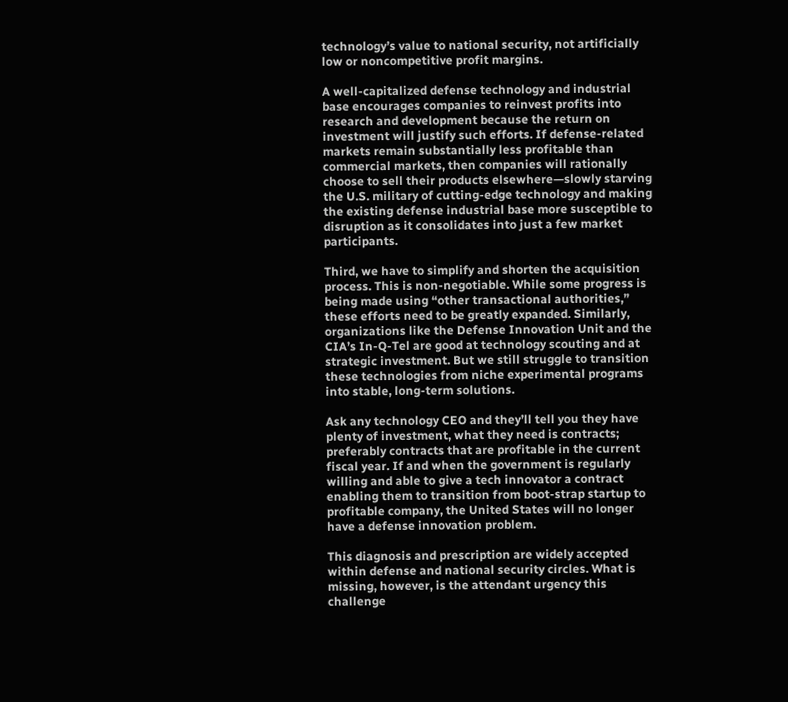technology’s value to national security, not artificially low or noncompetitive profit margins.

A well-capitalized defense technology and industrial base encourages companies to reinvest profits into research and development because the return on investment will justify such efforts. If defense-related markets remain substantially less profitable than commercial markets, then companies will rationally choose to sell their products elsewhere—slowly starving the U.S. military of cutting-edge technology and making the existing defense industrial base more susceptible to disruption as it consolidates into just a few market participants.

Third, we have to simplify and shorten the acquisition process. This is non-negotiable. While some progress is being made using “other transactional authorities,” these efforts need to be greatly expanded. Similarly, organizations like the Defense Innovation Unit and the CIA’s In-Q-Tel are good at technology scouting and at strategic investment. But we still struggle to transition these technologies from niche experimental programs into stable, long-term solutions.

Ask any technology CEO and they’ll tell you they have plenty of investment, what they need is contracts; preferably contracts that are profitable in the current fiscal year. If and when the government is regularly willing and able to give a tech innovator a contract enabling them to transition from boot-strap startup to profitable company, the United States will no longer have a defense innovation problem.

This diagnosis and prescription are widely accepted within defense and national security circles. What is missing, however, is the attendant urgency this challenge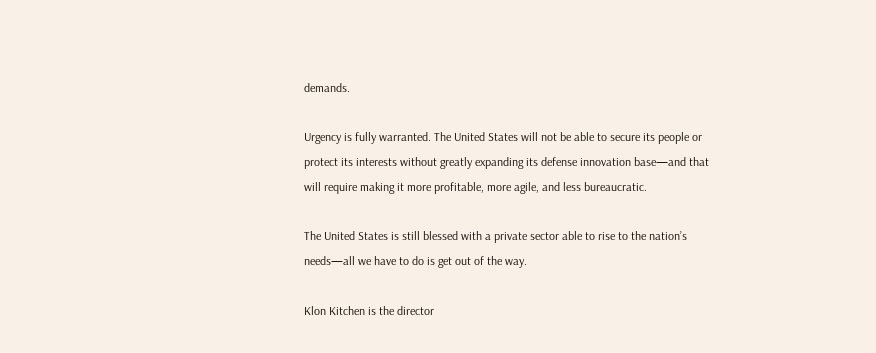demands.

Urgency is fully warranted. The United States will not be able to secure its people or protect its interests without greatly expanding its defense innovation base—and that will require making it more profitable, more agile, and less bureaucratic.

The United States is still blessed with a private sector able to rise to the nation’s needs—all we have to do is get out of the way.

Klon Kitchen is the director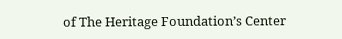of The Heritage Foundation’s Center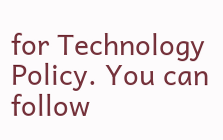for Technology Policy. You can follow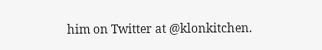him on Twitter at @klonkitchen.